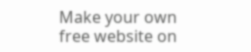Make your own free website on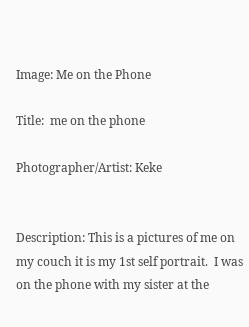Image: Me on the Phone

Title:  me on the phone

Photographer/Artist: Keke


Description: This is a pictures of me on my couch it is my 1st self portrait.  I was on the phone with my sister at the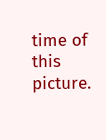time of this picture.